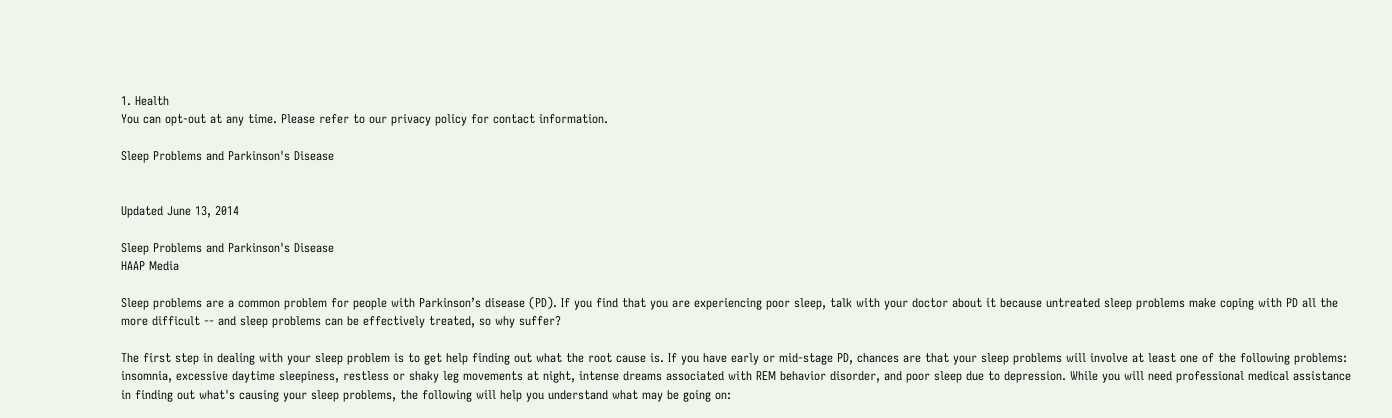1. Health
You can opt-out at any time. Please refer to our privacy policy for contact information.

Sleep Problems and Parkinson's Disease


Updated June 13, 2014

Sleep Problems and Parkinson's Disease
HAAP Media

Sleep problems are a common problem for people with Parkinson’s disease (PD). If you find that you are experiencing poor sleep, talk with your doctor about it because untreated sleep problems make coping with PD all the more difficult -- and sleep problems can be effectively treated, so why suffer?

The first step in dealing with your sleep problem is to get help finding out what the root cause is. If you have early or mid-stage PD, chances are that your sleep problems will involve at least one of the following problems: insomnia, excessive daytime sleepiness, restless or shaky leg movements at night, intense dreams associated with REM behavior disorder, and poor sleep due to depression. While you will need professional medical assistance in finding out what's causing your sleep problems, the following will help you understand what may be going on: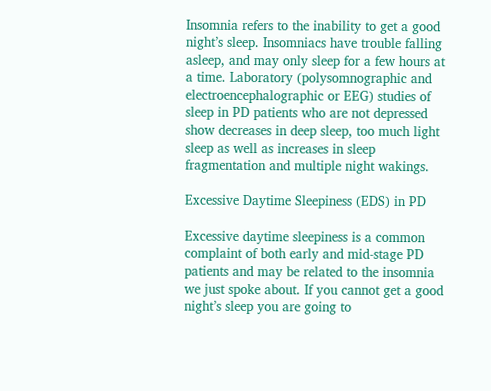Insomnia refers to the inability to get a good night’s sleep. Insomniacs have trouble falling asleep, and may only sleep for a few hours at a time. Laboratory (polysomnographic and electroencephalographic or EEG) studies of sleep in PD patients who are not depressed show decreases in deep sleep, too much light sleep as well as increases in sleep fragmentation and multiple night wakings.

Excessive Daytime Sleepiness (EDS) in PD

Excessive daytime sleepiness is a common complaint of both early and mid-stage PD patients and may be related to the insomnia we just spoke about. If you cannot get a good night’s sleep you are going to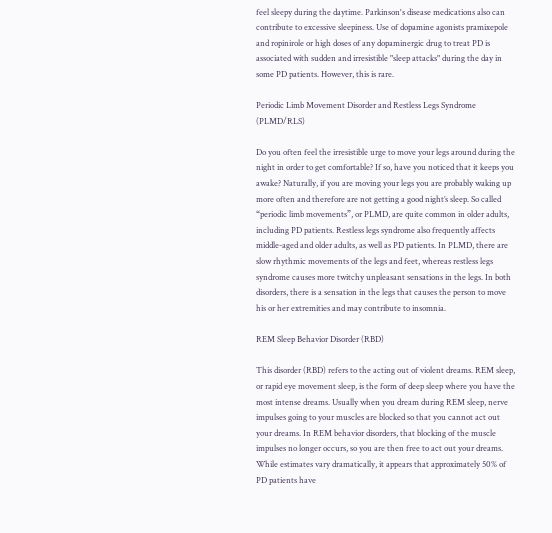feel sleepy during the daytime. Parkinson's disease medications also can contribute to excessive sleepiness. Use of dopamine agonists pramixepole and ropinirole or high doses of any dopaminergic drug to treat PD is associated with sudden and irresistible "sleep attacks" during the day in some PD patients. However, this is rare.

Periodic Limb Movement Disorder and Restless Legs Syndrome (PLMD/RLS)

Do you often feel the irresistible urge to move your legs around during the night in order to get comfortable? If so, have you noticed that it keeps you awake? Naturally, if you are moving your legs you are probably waking up more often and therefore are not getting a good night’s sleep. So called “periodic limb movements”, or PLMD, are quite common in older adults, including PD patients. Restless legs syndrome also frequently affects middle-aged and older adults, as well as PD patients. In PLMD, there are slow rhythmic movements of the legs and feet, whereas restless legs syndrome causes more twitchy unpleasant sensations in the legs. In both disorders, there is a sensation in the legs that causes the person to move his or her extremities and may contribute to insomnia.

REM Sleep Behavior Disorder (RBD)

This disorder (RBD) refers to the acting out of violent dreams. REM sleep, or rapid eye movement sleep, is the form of deep sleep where you have the most intense dreams. Usually when you dream during REM sleep, nerve impulses going to your muscles are blocked so that you cannot act out your dreams. In REM behavior disorders, that blocking of the muscle impulses no longer occurs, so you are then free to act out your dreams. While estimates vary dramatically, it appears that approximately 50% of PD patients have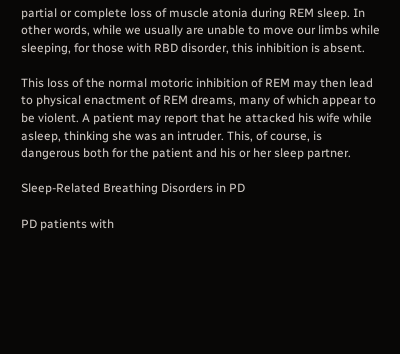partial or complete loss of muscle atonia during REM sleep. In other words, while we usually are unable to move our limbs while sleeping, for those with RBD disorder, this inhibition is absent.

This loss of the normal motoric inhibition of REM may then lead to physical enactment of REM dreams, many of which appear to be violent. A patient may report that he attacked his wife while asleep, thinking she was an intruder. This, of course, is dangerous both for the patient and his or her sleep partner.

Sleep-Related Breathing Disorders in PD

PD patients with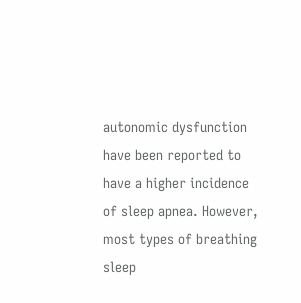autonomic dysfunction have been reported to have a higher incidence of sleep apnea. However, most types of breathing sleep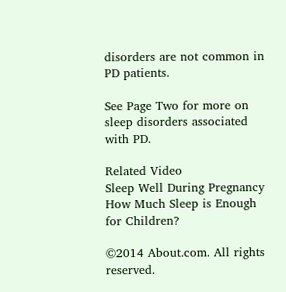disorders are not common in PD patients.

See Page Two for more on sleep disorders associated with PD.

Related Video
Sleep Well During Pregnancy
How Much Sleep is Enough for Children?

©2014 About.com. All rights reserved.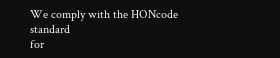We comply with the HONcode standard
for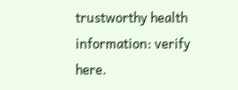trustworthy health
information: verify here.